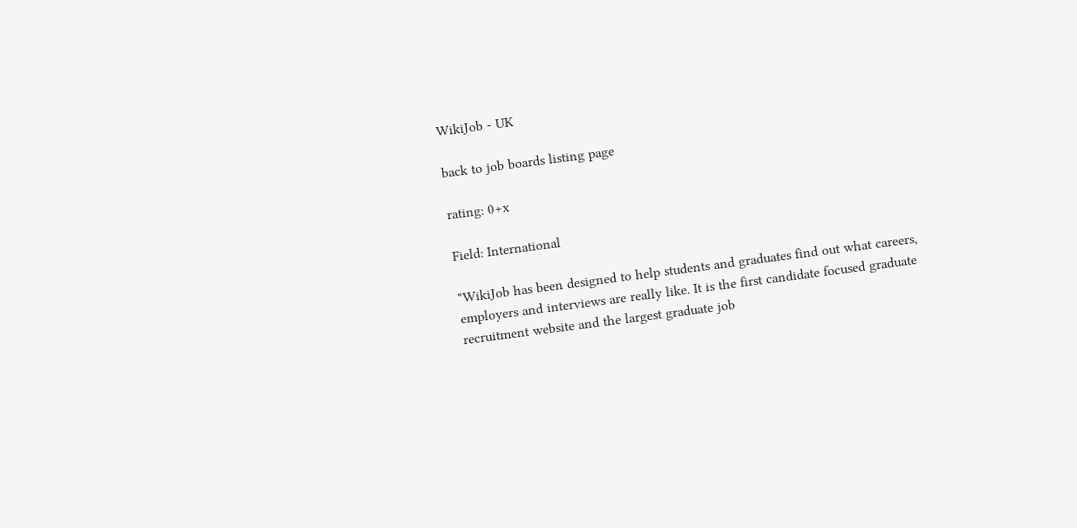WikiJob - UK

back to job boards listing page

rating: 0+x

Field: International

"WikiJob has been designed to help students and graduates find out what careers, employers and interviews are really like. It is the first candidate focused graduate recruitment website and the largest graduate job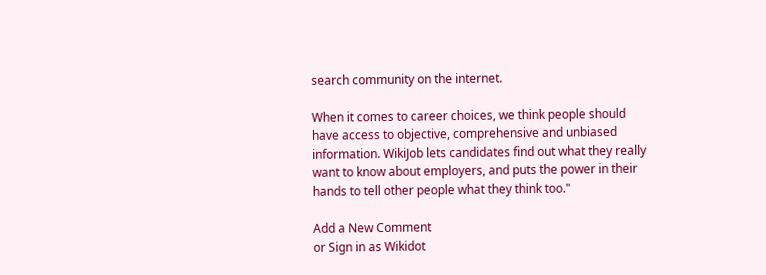search community on the internet.

When it comes to career choices, we think people should have access to objective, comprehensive and unbiased information. WikiJob lets candidates find out what they really want to know about employers, and puts the power in their hands to tell other people what they think too."

Add a New Comment
or Sign in as Wikidot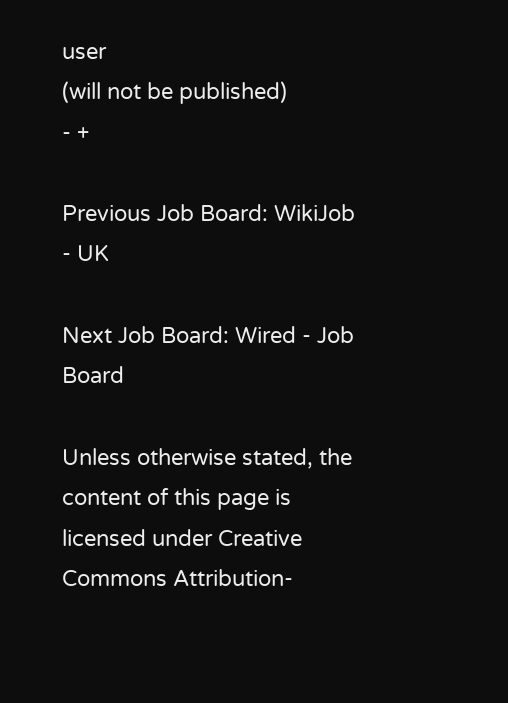user
(will not be published)
- +

Previous Job Board: WikiJob - UK

Next Job Board: Wired - Job Board

Unless otherwise stated, the content of this page is licensed under Creative Commons Attribution-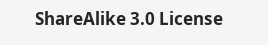ShareAlike 3.0 License